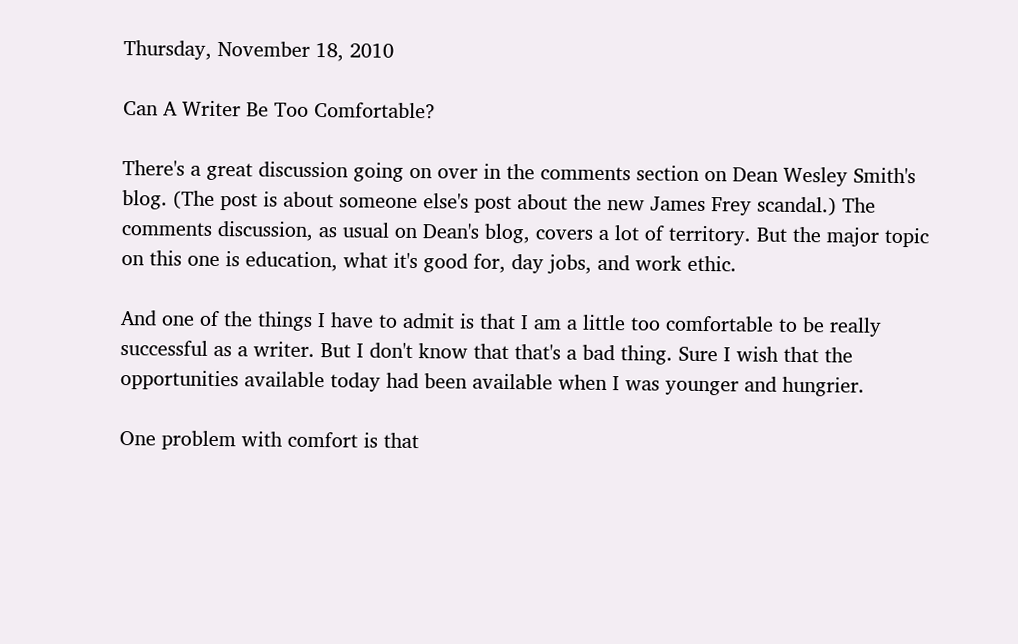Thursday, November 18, 2010

Can A Writer Be Too Comfortable?

There's a great discussion going on over in the comments section on Dean Wesley Smith's blog. (The post is about someone else's post about the new James Frey scandal.) The comments discussion, as usual on Dean's blog, covers a lot of territory. But the major topic on this one is education, what it's good for, day jobs, and work ethic.

And one of the things I have to admit is that I am a little too comfortable to be really successful as a writer. But I don't know that that's a bad thing. Sure I wish that the opportunities available today had been available when I was younger and hungrier.

One problem with comfort is that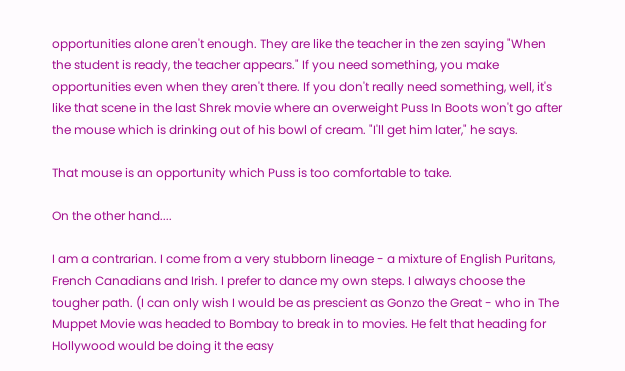opportunities alone aren't enough. They are like the teacher in the zen saying "When the student is ready, the teacher appears." If you need something, you make opportunities even when they aren't there. If you don't really need something, well, it's like that scene in the last Shrek movie where an overweight Puss In Boots won't go after the mouse which is drinking out of his bowl of cream. "I'll get him later," he says.

That mouse is an opportunity which Puss is too comfortable to take.

On the other hand....

I am a contrarian. I come from a very stubborn lineage - a mixture of English Puritans, French Canadians and Irish. I prefer to dance my own steps. I always choose the tougher path. (I can only wish I would be as prescient as Gonzo the Great - who in The Muppet Movie was headed to Bombay to break in to movies. He felt that heading for Hollywood would be doing it the easy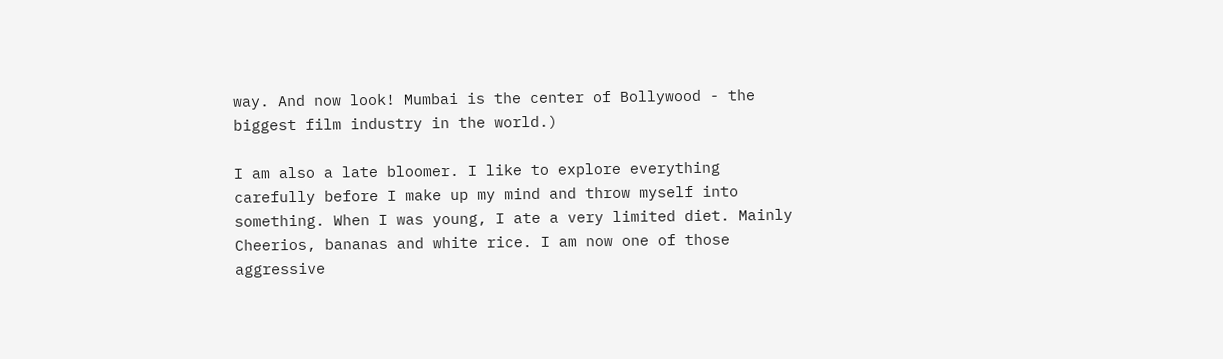way. And now look! Mumbai is the center of Bollywood - the biggest film industry in the world.)

I am also a late bloomer. I like to explore everything carefully before I make up my mind and throw myself into something. When I was young, I ate a very limited diet. Mainly Cheerios, bananas and white rice. I am now one of those aggressive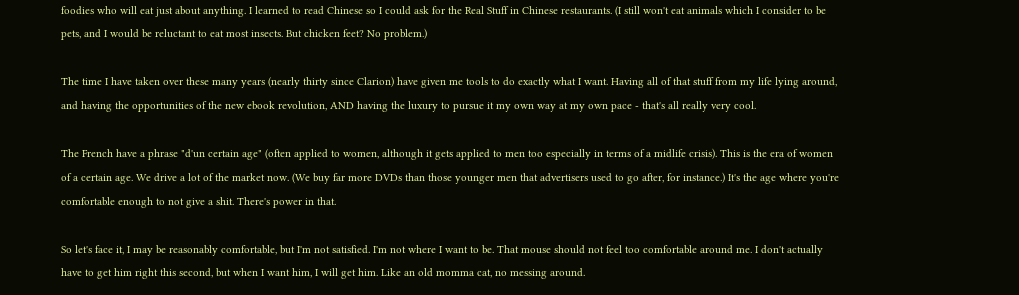foodies who will eat just about anything. I learned to read Chinese so I could ask for the Real Stuff in Chinese restaurants. (I still won't eat animals which I consider to be pets, and I would be reluctant to eat most insects. But chicken feet? No problem.)

The time I have taken over these many years (nearly thirty since Clarion) have given me tools to do exactly what I want. Having all of that stuff from my life lying around, and having the opportunities of the new ebook revolution, AND having the luxury to pursue it my own way at my own pace - that's all really very cool.

The French have a phrase "d'un certain age" (often applied to women, although it gets applied to men too especially in terms of a midlife crisis). This is the era of women of a certain age. We drive a lot of the market now. (We buy far more DVDs than those younger men that advertisers used to go after, for instance.) It's the age where you're comfortable enough to not give a shit. There's power in that.

So let's face it, I may be reasonably comfortable, but I'm not satisfied. I'm not where I want to be. That mouse should not feel too comfortable around me. I don't actually have to get him right this second, but when I want him, I will get him. Like an old momma cat, no messing around.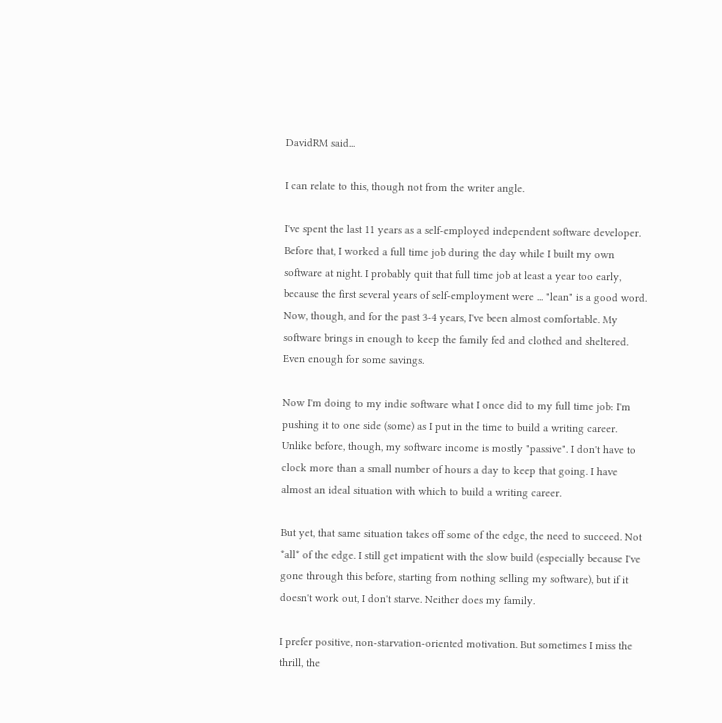DavidRM said...

I can relate to this, though not from the writer angle.

I've spent the last 11 years as a self-employed independent software developer. Before that, I worked a full time job during the day while I built my own software at night. I probably quit that full time job at least a year too early, because the first several years of self-employment were ... "lean" is a good word. Now, though, and for the past 3-4 years, I've been almost comfortable. My software brings in enough to keep the family fed and clothed and sheltered. Even enough for some savings.

Now I'm doing to my indie software what I once did to my full time job: I'm pushing it to one side (some) as I put in the time to build a writing career. Unlike before, though, my software income is mostly "passive". I don't have to clock more than a small number of hours a day to keep that going. I have almost an ideal situation with which to build a writing career.

But yet, that same situation takes off some of the edge, the need to succeed. Not *all* of the edge. I still get impatient with the slow build (especially because I've gone through this before, starting from nothing selling my software), but if it doesn't work out, I don't starve. Neither does my family.

I prefer positive, non-starvation-oriented motivation. But sometimes I miss the thrill, the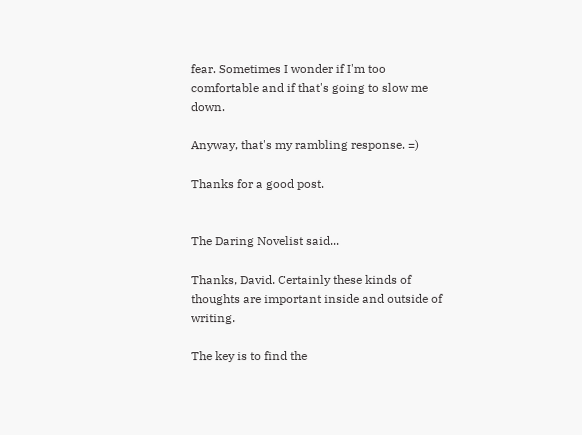fear. Sometimes I wonder if I'm too comfortable and if that's going to slow me down.

Anyway, that's my rambling response. =)

Thanks for a good post.


The Daring Novelist said...

Thanks, David. Certainly these kinds of thoughts are important inside and outside of writing.

The key is to find the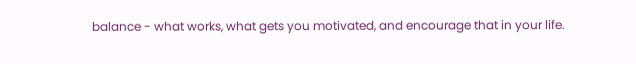balance - what works, what gets you motivated, and encourage that in your life.